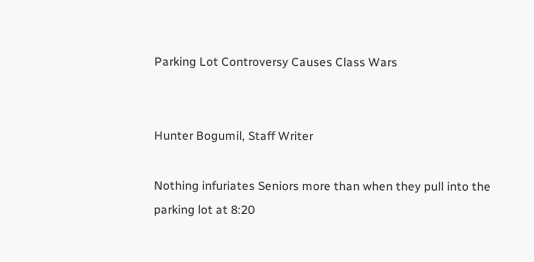Parking Lot Controversy Causes Class Wars


Hunter Bogumil, Staff Writer

Nothing infuriates Seniors more than when they pull into the parking lot at 8:20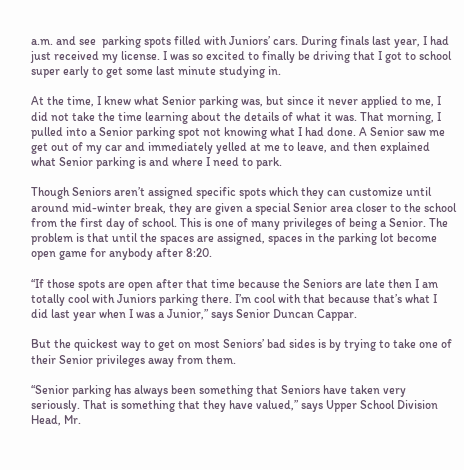a.m. and see  parking spots filled with Juniors’ cars. During finals last year, I had just received my license. I was so excited to finally be driving that I got to school super early to get some last minute studying in.

At the time, I knew what Senior parking was, but since it never applied to me, I did not take the time learning about the details of what it was. That morning, I pulled into a Senior parking spot not knowing what I had done. A Senior saw me get out of my car and immediately yelled at me to leave, and then explained what Senior parking is and where I need to park.

Though Seniors aren’t assigned specific spots which they can customize until around mid-winter break, they are given a special Senior area closer to the school from the first day of school. This is one of many privileges of being a Senior. The problem is that until the spaces are assigned, spaces in the parking lot become open game for anybody after 8:20.

“If those spots are open after that time because the Seniors are late then I am totally cool with Juniors parking there. I’m cool with that because that’s what I did last year when I was a Junior,” says Senior Duncan Cappar.

But the quickest way to get on most Seniors’ bad sides is by trying to take one of their Senior privileges away from them.

“Senior parking has always been something that Seniors have taken very seriously. That is something that they have valued,” says Upper School Division Head, Mr.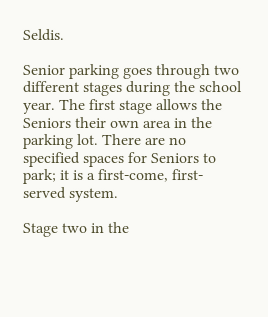Seldis.

Senior parking goes through two different stages during the school year. The first stage allows the Seniors their own area in the parking lot. There are no specified spaces for Seniors to park; it is a first-come, first-served system.

Stage two in the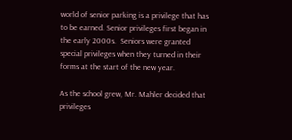world of senior parking is a privilege that has to be earned. Senior privileges first began in the early 2000s.  Seniors were granted special privileges when they turned in their forms at the start of the new year.

As the school grew, Mr. Mahler decided that privileges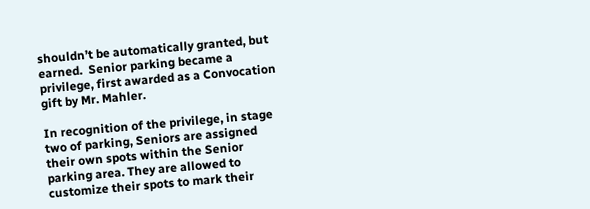shouldn’t be automatically granted, but earned.  Senior parking became a privilege, first awarded as a Convocation gift by Mr. Mahler.

In recognition of the privilege, in stage two of parking, Seniors are assigned their own spots within the Senior parking area. They are allowed to customize their spots to mark their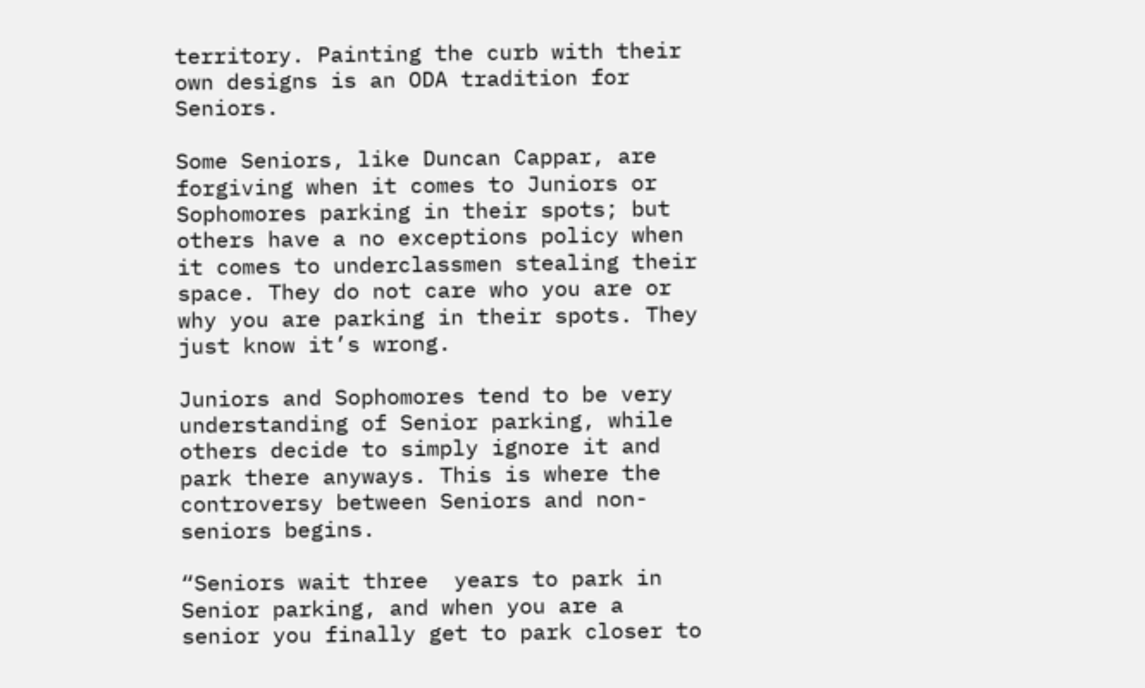territory. Painting the curb with their own designs is an ODA tradition for Seniors.

Some Seniors, like Duncan Cappar, are forgiving when it comes to Juniors or Sophomores parking in their spots; but others have a no exceptions policy when it comes to underclassmen stealing their space. They do not care who you are or why you are parking in their spots. They just know it’s wrong.

Juniors and Sophomores tend to be very understanding of Senior parking, while others decide to simply ignore it and park there anyways. This is where the controversy between Seniors and non-seniors begins.

“Seniors wait three  years to park in Senior parking, and when you are a senior you finally get to park closer to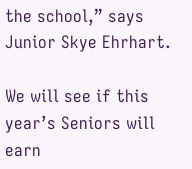the school,” says Junior Skye Ehrhart.

We will see if this year’s Seniors will earn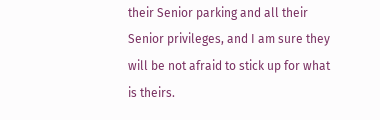their Senior parking and all their Senior privileges, and I am sure they will be not afraid to stick up for what is theirs.